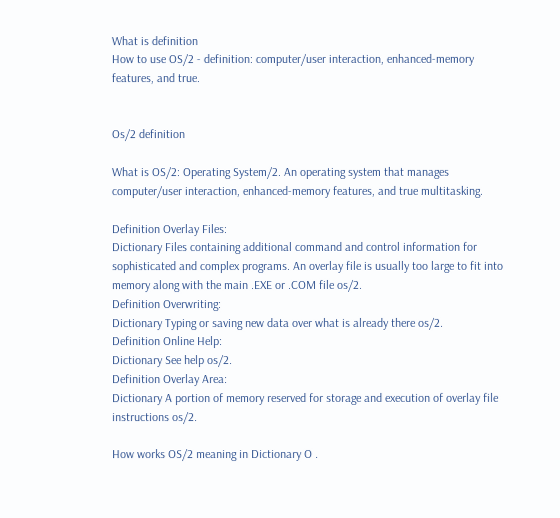What is definition
How to use OS/2 - definition: computer/user interaction, enhanced-memory features, and true.


Os/2 definition

What is OS/2: Operating System/2. An operating system that manages computer/user interaction, enhanced-memory features, and true multitasking.

Definition Overlay Files:
Dictionary Files containing additional command and control information for sophisticated and complex programs. An overlay file is usually too large to fit into memory along with the main .EXE or .COM file os/2.
Definition Overwriting:
Dictionary Typing or saving new data over what is already there os/2.
Definition Online Help:
Dictionary See help os/2.
Definition Overlay Area:
Dictionary A portion of memory reserved for storage and execution of overlay file instructions os/2.

How works OS/2 meaning in Dictionary O .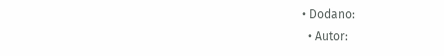• Dodano:
  • Autor: